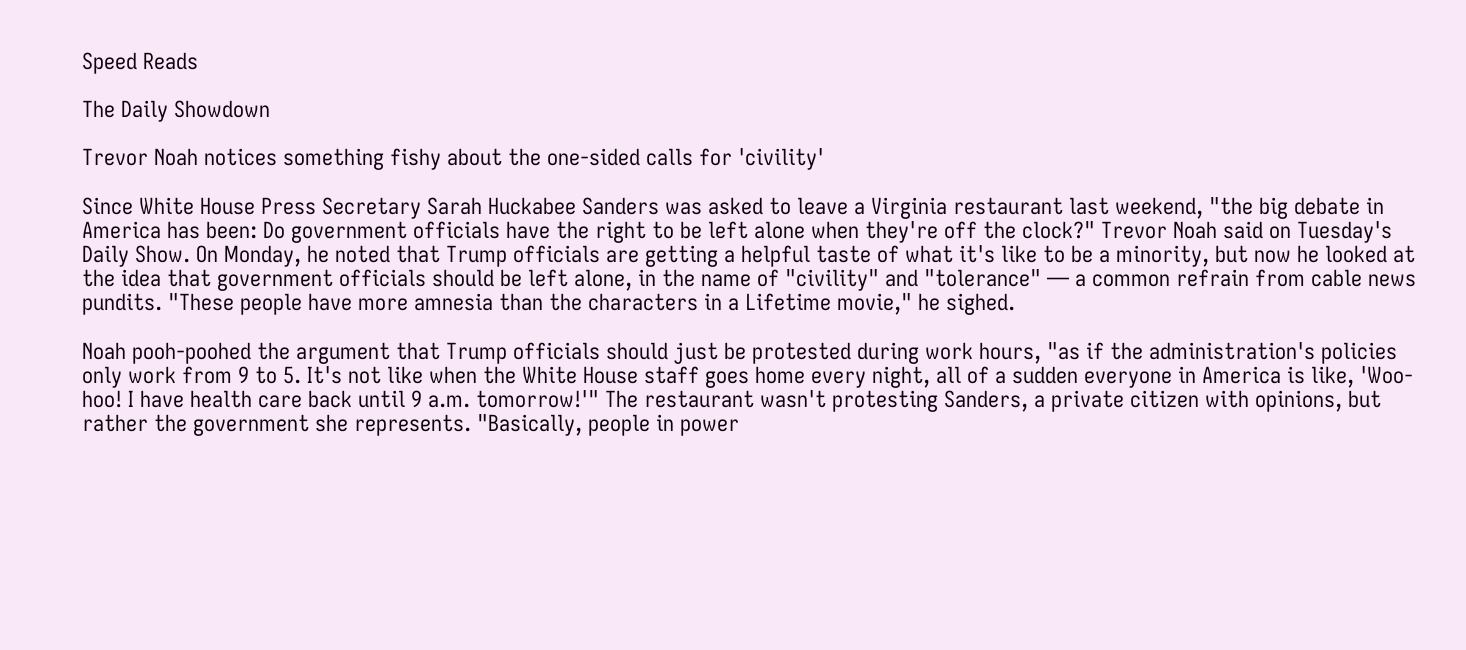Speed Reads

The Daily Showdown

Trevor Noah notices something fishy about the one-sided calls for 'civility'

Since White House Press Secretary Sarah Huckabee Sanders was asked to leave a Virginia restaurant last weekend, "the big debate in America has been: Do government officials have the right to be left alone when they're off the clock?" Trevor Noah said on Tuesday's Daily Show. On Monday, he noted that Trump officials are getting a helpful taste of what it's like to be a minority, but now he looked at the idea that government officials should be left alone, in the name of "civility" and "tolerance" — a common refrain from cable news pundits. "These people have more amnesia than the characters in a Lifetime movie," he sighed.

Noah pooh-poohed the argument that Trump officials should just be protested during work hours, "as if the administration's policies only work from 9 to 5. It's not like when the White House staff goes home every night, all of a sudden everyone in America is like, 'Woo-hoo! I have health care back until 9 a.m. tomorrow!'" The restaurant wasn't protesting Sanders, a private citizen with opinions, but rather the government she represents. "Basically, people in power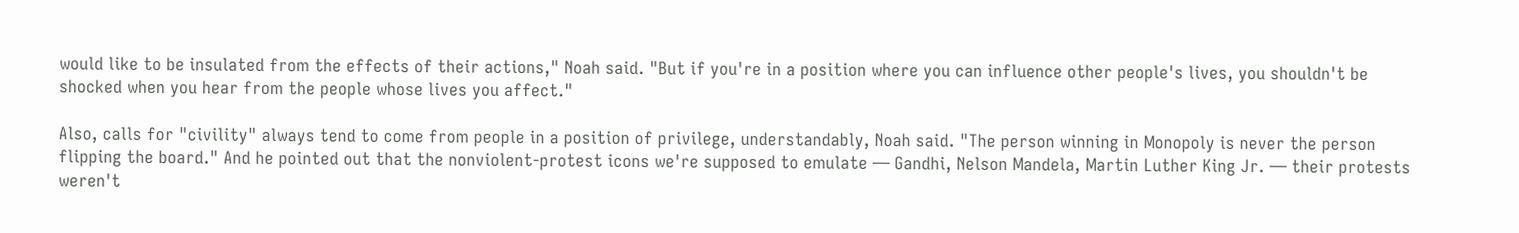would like to be insulated from the effects of their actions," Noah said. "But if you're in a position where you can influence other people's lives, you shouldn't be shocked when you hear from the people whose lives you affect."

Also, calls for "civility" always tend to come from people in a position of privilege, understandably, Noah said. "The person winning in Monopoly is never the person flipping the board." And he pointed out that the nonviolent-protest icons we're supposed to emulate — Gandhi, Nelson Mandela, Martin Luther King Jr. — their protests weren't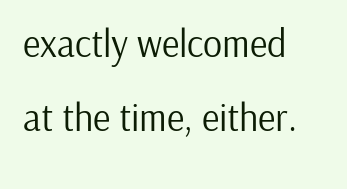exactly welcomed at the time, either.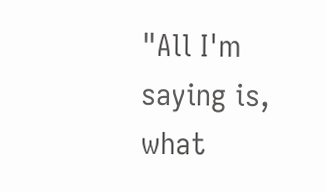"All I'm saying is, what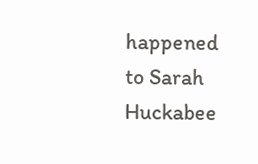happened to Sarah Huckabee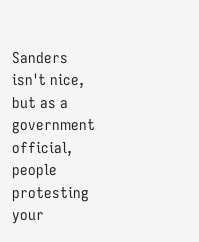Sanders isn't nice, but as a government official, people protesting your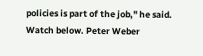policies is part of the job," he said. Watch below. Peter Weber